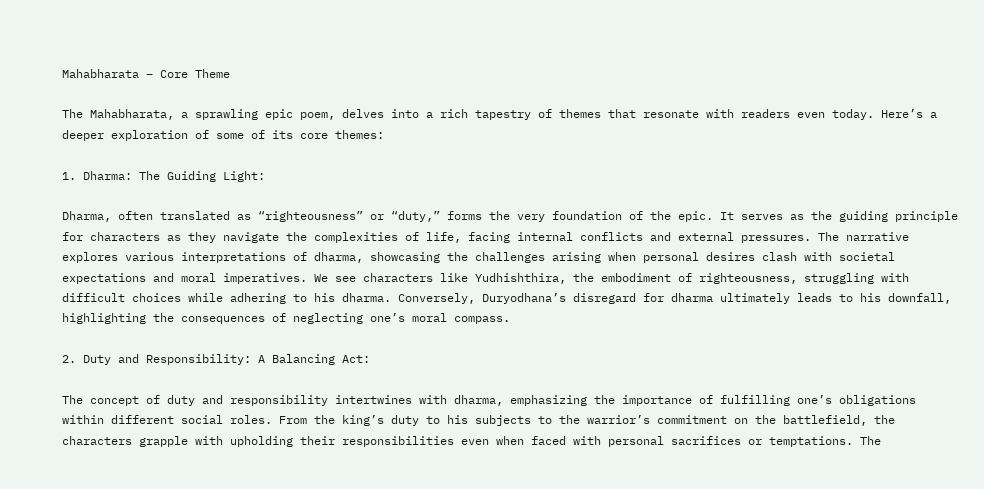Mahabharata – Core Theme

The Mahabharata, a sprawling epic poem, delves into a rich tapestry of themes that resonate with readers even today. Here’s a deeper exploration of some of its core themes:

1. Dharma: The Guiding Light:

Dharma, often translated as “righteousness” or “duty,” forms the very foundation of the epic. It serves as the guiding principle for characters as they navigate the complexities of life, facing internal conflicts and external pressures. The narrative explores various interpretations of dharma, showcasing the challenges arising when personal desires clash with societal expectations and moral imperatives. We see characters like Yudhishthira, the embodiment of righteousness, struggling with difficult choices while adhering to his dharma. Conversely, Duryodhana’s disregard for dharma ultimately leads to his downfall, highlighting the consequences of neglecting one’s moral compass.

2. Duty and Responsibility: A Balancing Act:

The concept of duty and responsibility intertwines with dharma, emphasizing the importance of fulfilling one’s obligations within different social roles. From the king’s duty to his subjects to the warrior’s commitment on the battlefield, the characters grapple with upholding their responsibilities even when faced with personal sacrifices or temptations. The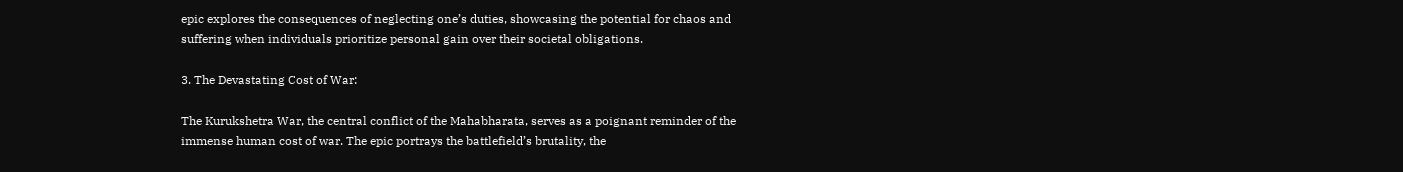epic explores the consequences of neglecting one’s duties, showcasing the potential for chaos and suffering when individuals prioritize personal gain over their societal obligations.

3. The Devastating Cost of War:

The Kurukshetra War, the central conflict of the Mahabharata, serves as a poignant reminder of the immense human cost of war. The epic portrays the battlefield’s brutality, the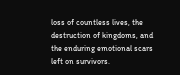loss of countless lives, the destruction of kingdoms, and the enduring emotional scars left on survivors.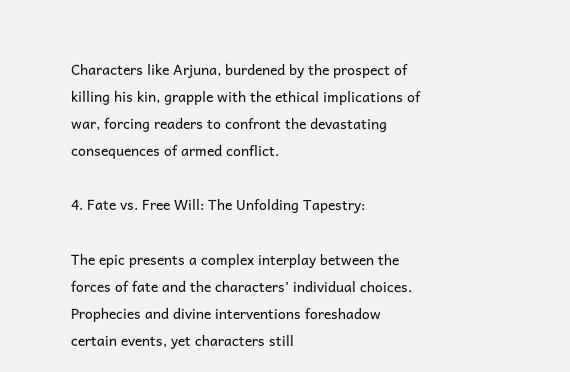Characters like Arjuna, burdened by the prospect of killing his kin, grapple with the ethical implications of war, forcing readers to confront the devastating consequences of armed conflict.

4. Fate vs. Free Will: The Unfolding Tapestry:

The epic presents a complex interplay between the forces of fate and the characters’ individual choices. Prophecies and divine interventions foreshadow certain events, yet characters still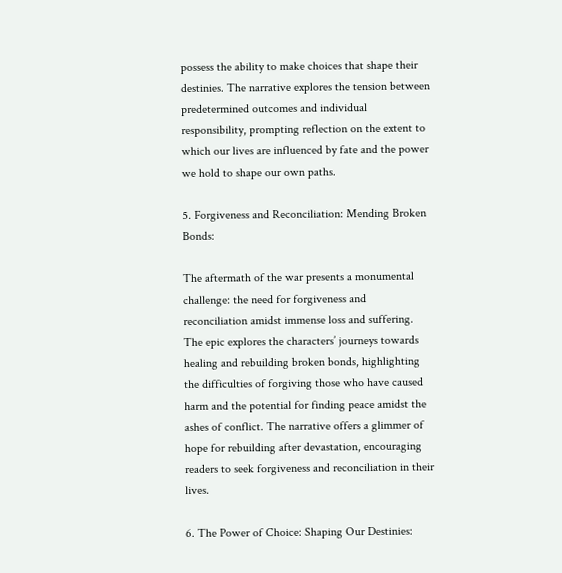possess the ability to make choices that shape their destinies. The narrative explores the tension between predetermined outcomes and individual responsibility, prompting reflection on the extent to which our lives are influenced by fate and the power we hold to shape our own paths.

5. Forgiveness and Reconciliation: Mending Broken Bonds:

The aftermath of the war presents a monumental challenge: the need for forgiveness and reconciliation amidst immense loss and suffering. The epic explores the characters’ journeys towards healing and rebuilding broken bonds, highlighting the difficulties of forgiving those who have caused harm and the potential for finding peace amidst the ashes of conflict. The narrative offers a glimmer of hope for rebuilding after devastation, encouraging readers to seek forgiveness and reconciliation in their lives.

6. The Power of Choice: Shaping Our Destinies: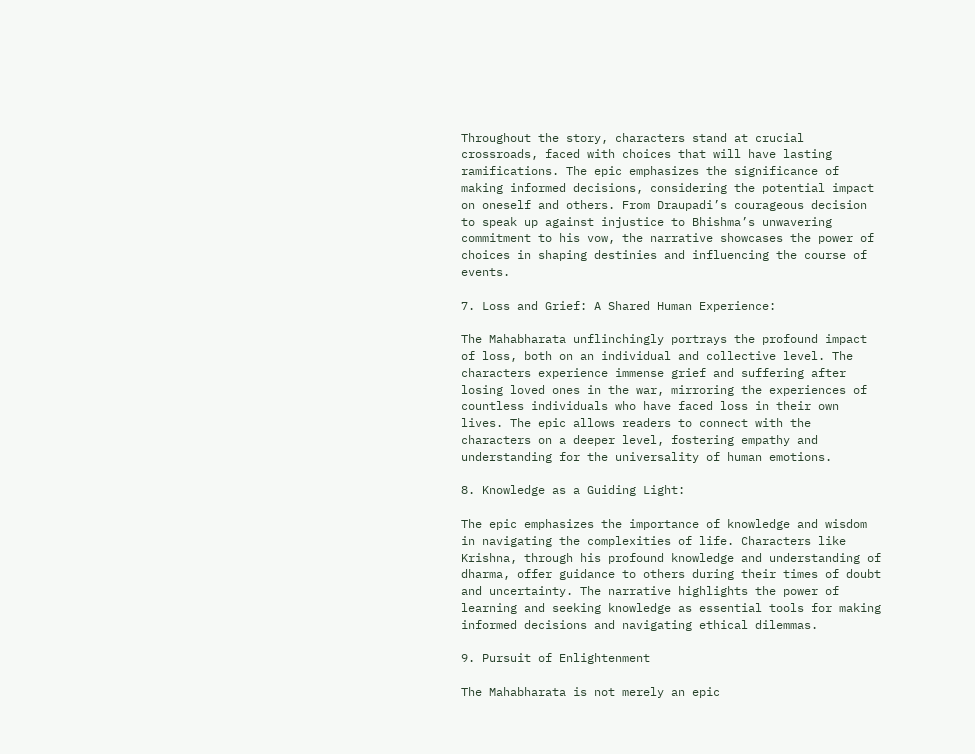Throughout the story, characters stand at crucial crossroads, faced with choices that will have lasting ramifications. The epic emphasizes the significance of making informed decisions, considering the potential impact on oneself and others. From Draupadi’s courageous decision to speak up against injustice to Bhishma’s unwavering commitment to his vow, the narrative showcases the power of choices in shaping destinies and influencing the course of events.

7. Loss and Grief: A Shared Human Experience:

The Mahabharata unflinchingly portrays the profound impact of loss, both on an individual and collective level. The characters experience immense grief and suffering after losing loved ones in the war, mirroring the experiences of countless individuals who have faced loss in their own lives. The epic allows readers to connect with the characters on a deeper level, fostering empathy and understanding for the universality of human emotions.

8. Knowledge as a Guiding Light:

The epic emphasizes the importance of knowledge and wisdom in navigating the complexities of life. Characters like Krishna, through his profound knowledge and understanding of dharma, offer guidance to others during their times of doubt and uncertainty. The narrative highlights the power of learning and seeking knowledge as essential tools for making informed decisions and navigating ethical dilemmas.

9. Pursuit of Enlightenment

The Mahabharata is not merely an epic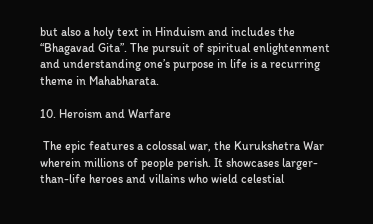but also a holy text in Hinduism and includes the “Bhagavad Gita”. The pursuit of spiritual enlightenment and understanding one’s purpose in life is a recurring theme in Mahabharata.

10. Heroism and Warfare

 The epic features a colossal war, the Kurukshetra War wherein millions of people perish. It showcases larger-than-life heroes and villains who wield celestial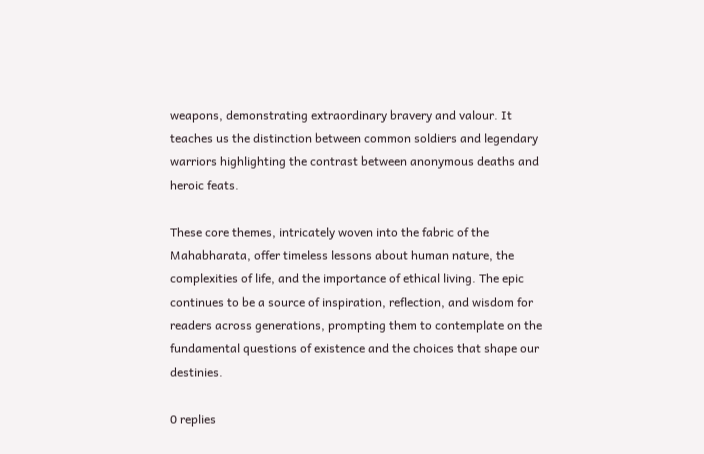weapons, demonstrating extraordinary bravery and valour. It teaches us the distinction between common soldiers and legendary warriors highlighting the contrast between anonymous deaths and heroic feats.

These core themes, intricately woven into the fabric of the Mahabharata, offer timeless lessons about human nature, the complexities of life, and the importance of ethical living. The epic continues to be a source of inspiration, reflection, and wisdom for readers across generations, prompting them to contemplate on the fundamental questions of existence and the choices that shape our destinies.

0 replies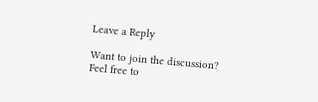Leave a Reply

Want to join the discussion?
Feel free to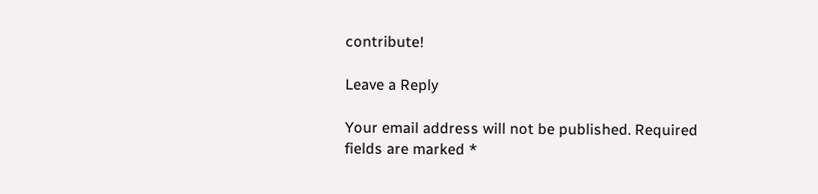contribute!

Leave a Reply

Your email address will not be published. Required fields are marked *